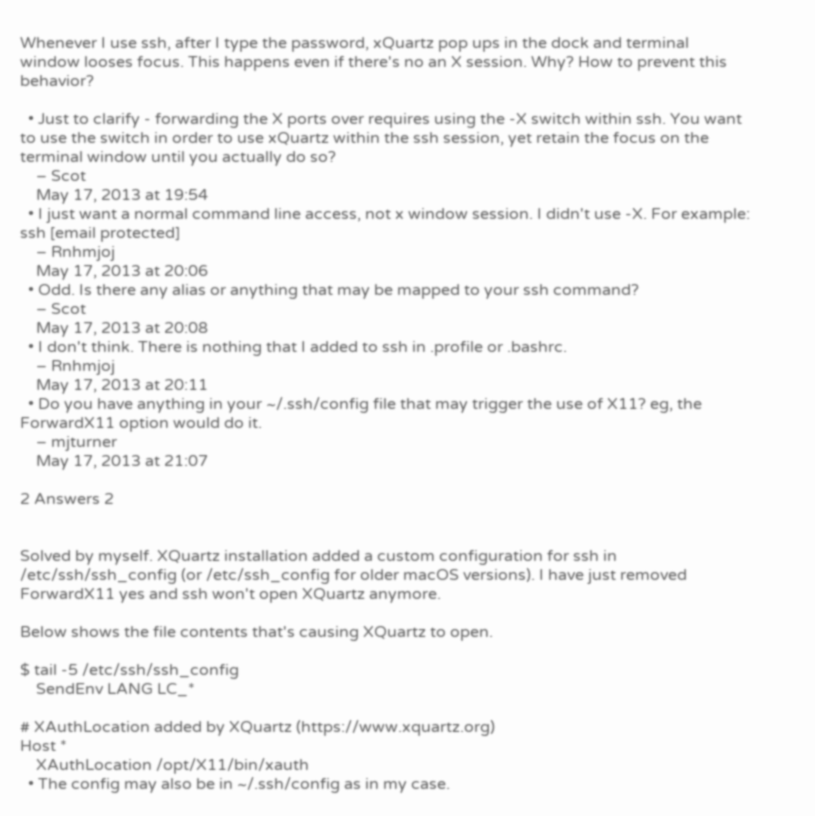Whenever I use ssh, after I type the password, xQuartz pop ups in the dock and terminal window looses focus. This happens even if there's no an X session. Why? How to prevent this behavior?

  • Just to clarify - forwarding the X ports over requires using the -X switch within ssh. You want to use the switch in order to use xQuartz within the ssh session, yet retain the focus on the terminal window until you actually do so?
    – Scot
    May 17, 2013 at 19:54
  • I just want a normal command line access, not x window session. I didn't use -X. For example: ssh [email protected]
    – Rnhmjoj
    May 17, 2013 at 20:06
  • Odd. Is there any alias or anything that may be mapped to your ssh command?
    – Scot
    May 17, 2013 at 20:08
  • I don't think. There is nothing that I added to ssh in .profile or .bashrc.
    – Rnhmjoj
    May 17, 2013 at 20:11
  • Do you have anything in your ~/.ssh/config file that may trigger the use of X11? eg, the ForwardX11 option would do it.
    – mjturner
    May 17, 2013 at 21:07

2 Answers 2


Solved by myself. XQuartz installation added a custom configuration for ssh in /etc/ssh/ssh_config (or /etc/ssh_config for older macOS versions). I have just removed ForwardX11 yes and ssh won't open XQuartz anymore.

Below shows the file contents that's causing XQuartz to open.

$ tail -5 /etc/ssh/ssh_config
    SendEnv LANG LC_*

# XAuthLocation added by XQuartz (https://www.xquartz.org)
Host *
    XAuthLocation /opt/X11/bin/xauth
  • The config may also be in ~/.ssh/config as in my case.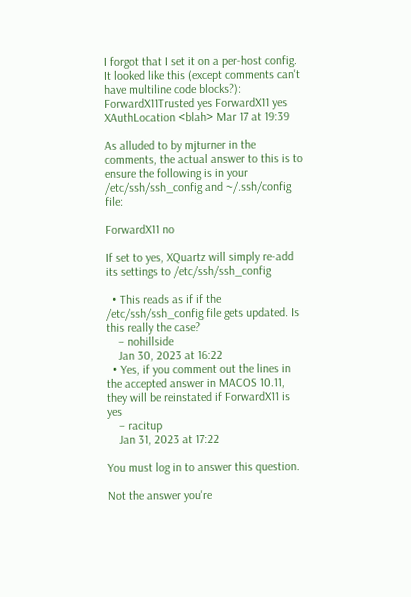I forgot that I set it on a per-host config. It looked like this (except comments can't have multiline code blocks?): ForwardX11Trusted yes ForwardX11 yes XAuthLocation <blah> Mar 17 at 19:39

As alluded to by mjturner in the comments, the actual answer to this is to ensure the following is in your /etc/ssh/ssh_config and ~/.ssh/config file:

ForwardX11 no

If set to yes, XQuartz will simply re-add its settings to /etc/ssh/ssh_config

  • This reads as if if the /etc/ssh/ssh_config file gets updated. Is this really the case?
    – nohillside
    Jan 30, 2023 at 16:22
  • Yes, if you comment out the lines in the accepted answer in MACOS 10.11, they will be reinstated if ForwardX11 is yes
    – racitup
    Jan 31, 2023 at 17:22

You must log in to answer this question.

Not the answer you're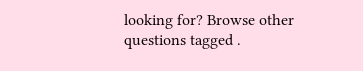looking for? Browse other questions tagged .